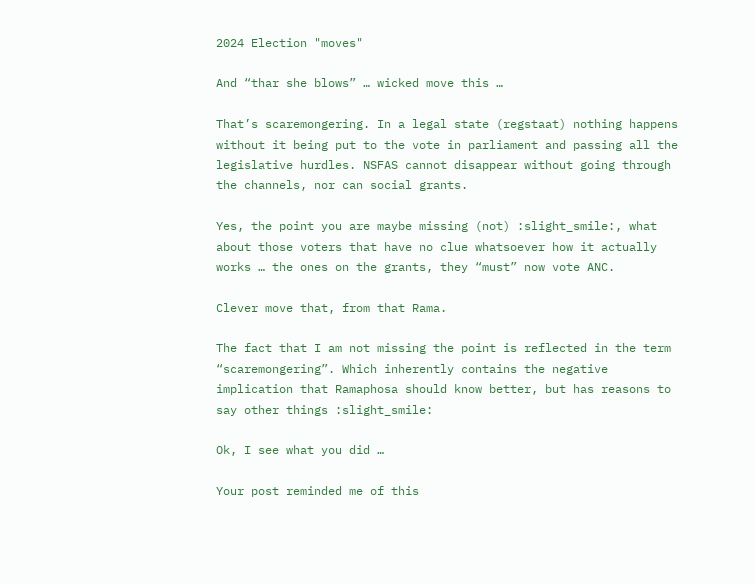2024 Election "moves"

And “thar she blows” … wicked move this …

That’s scaremongering. In a legal state (regstaat) nothing happens without it being put to the vote in parliament and passing all the legislative hurdles. NSFAS cannot disappear without going through the channels, nor can social grants.

Yes, the point you are maybe missing (not) :slight_smile:, what about those voters that have no clue whatsoever how it actually works … the ones on the grants, they “must” now vote ANC.

Clever move that, from that Rama.

The fact that I am not missing the point is reflected in the term “scaremongering”. Which inherently contains the negative implication that Ramaphosa should know better, but has reasons to say other things :slight_smile:

Ok, I see what you did …

Your post reminded me of this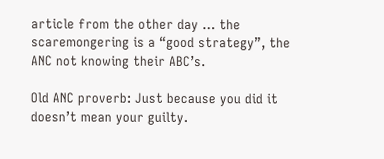article from the other day … the scaremongering is a “good strategy”, the ANC not knowing their ABC’s.

Old ANC proverb: Just because you did it doesn’t mean your guilty.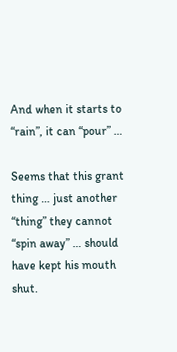And when it starts to “rain”, it can “pour” …

Seems that this grant thing … just another “thing” they cannot “spin away” … should have kept his mouth shut.